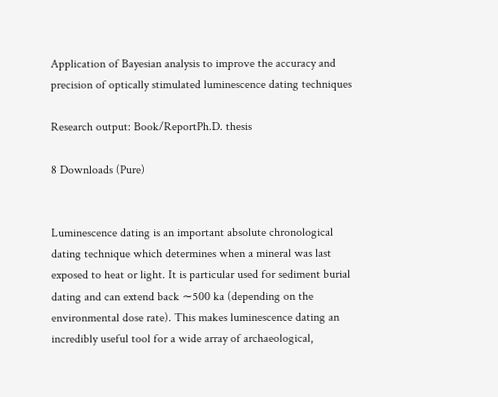Application of Bayesian analysis to improve the accuracy and precision of optically stimulated luminescence dating techniques

Research output: Book/ReportPh.D. thesis

8 Downloads (Pure)


Luminescence dating is an important absolute chronological dating technique which determines when a mineral was last exposed to heat or light. It is particular used for sediment burial dating and can extend back ∼500 ka (depending on the environmental dose rate). This makes luminescence dating an incredibly useful tool for a wide array of archaeological,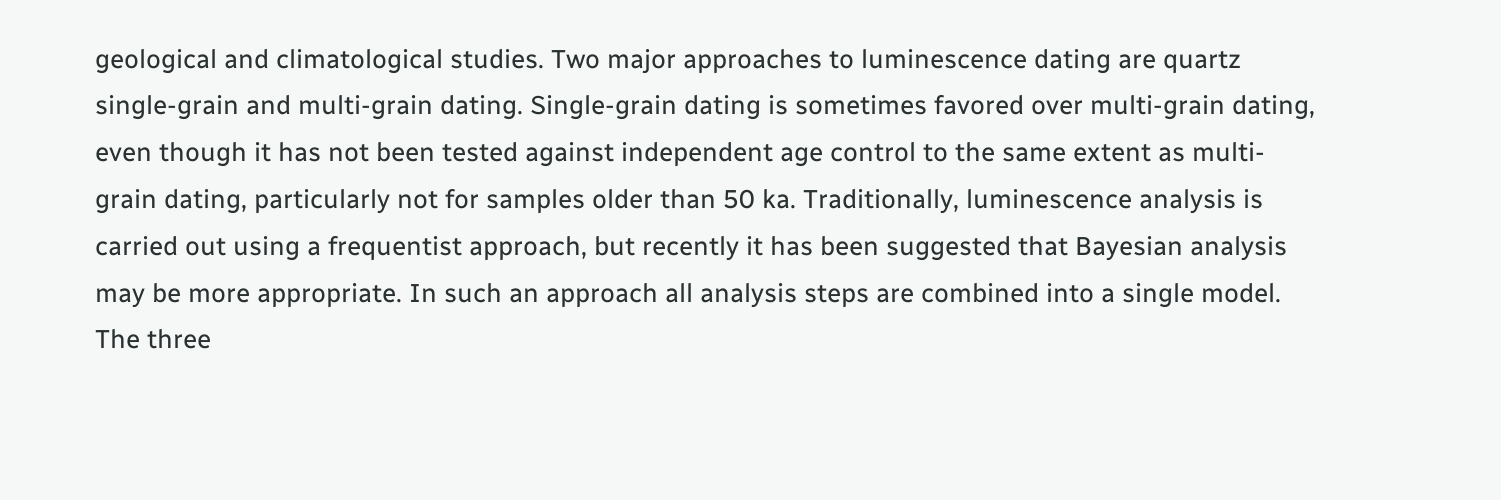geological and climatological studies. Two major approaches to luminescence dating are quartz single-grain and multi-grain dating. Single-grain dating is sometimes favored over multi-grain dating, even though it has not been tested against independent age control to the same extent as multi-grain dating, particularly not for samples older than 50 ka. Traditionally, luminescence analysis is carried out using a frequentist approach, but recently it has been suggested that Bayesian analysis may be more appropriate. In such an approach all analysis steps are combined into a single model.
The three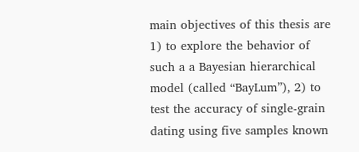main objectives of this thesis are 1) to explore the behavior of such a a Bayesian hierarchical model (called “BayLum”), 2) to test the accuracy of single-grain dating using five samples known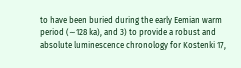to have been buried during the early Eemian warm period (∼128 ka), and 3) to provide a robust and absolute luminescence chronology for Kostenki 17,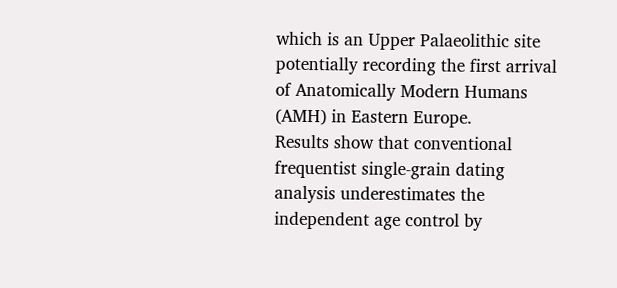which is an Upper Palaeolithic site potentially recording the first arrival of Anatomically Modern Humans (AMH) in Eastern Europe.
Results show that conventional frequentist single-grain dating analysis underestimates the independent age control by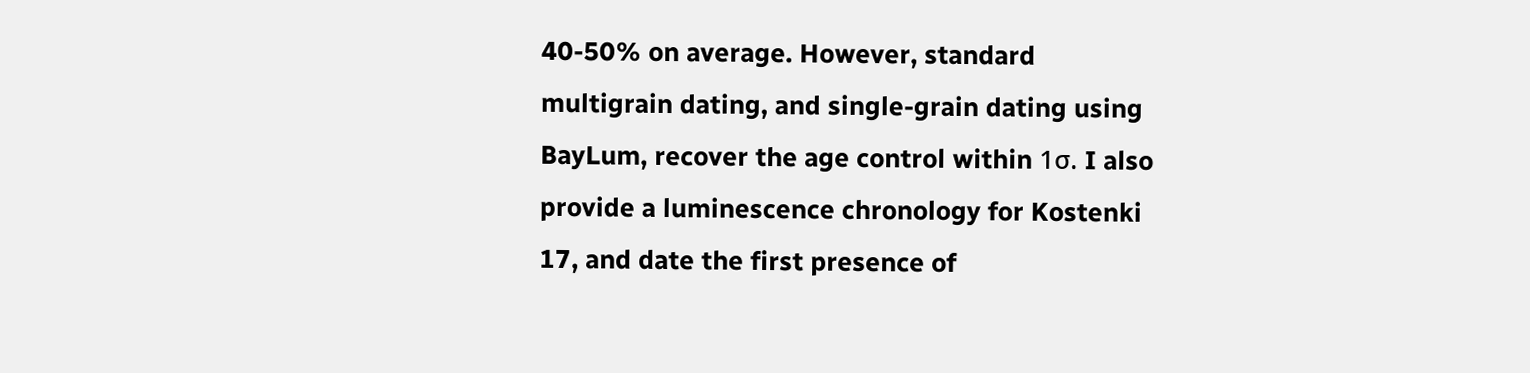40-50% on average. However, standard multigrain dating, and single-grain dating using BayLum, recover the age control within 1σ. I also provide a luminescence chronology for Kostenki 17, and date the first presence of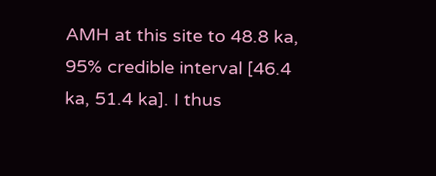AMH at this site to 48.8 ka, 95% credible interval [46.4 ka, 51.4 ka]. I thus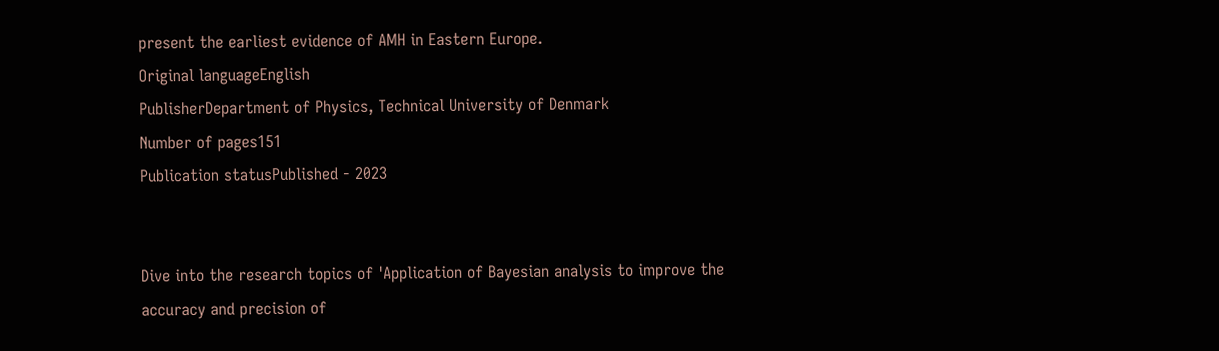present the earliest evidence of AMH in Eastern Europe.
Original languageEnglish
PublisherDepartment of Physics, Technical University of Denmark
Number of pages151
Publication statusPublished - 2023


Dive into the research topics of 'Application of Bayesian analysis to improve the accuracy and precision of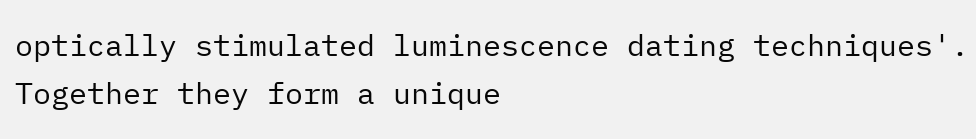optically stimulated luminescence dating techniques'. Together they form a unique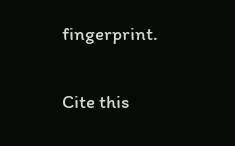fingerprint.

Cite this